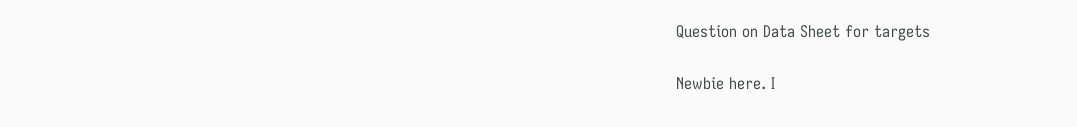Question on Data Sheet for targets

Newbie here. I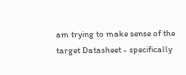am trying to make sense of the target Datasheet - specifically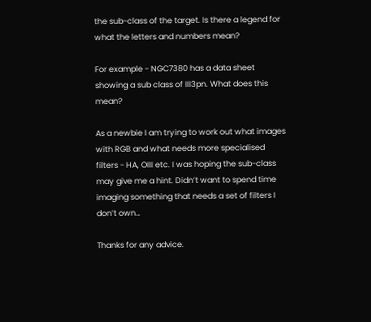the sub-class of the target. Is there a legend for what the letters and numbers mean?

For example - NGC7380 has a data sheet showing a sub class of III3pn. What does this mean?

As a newbie I am trying to work out what images with RGB and what needs more specialised filters - HA, OIII etc. I was hoping the sub-class may give me a hint. Didn’t want to spend time imaging something that needs a set of filters I don’t own…

Thanks for any advice.